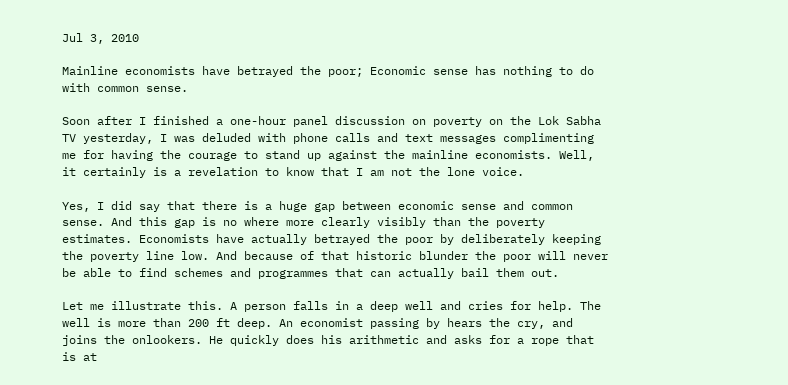Jul 3, 2010

Mainline economists have betrayed the poor; Economic sense has nothing to do with common sense.

Soon after I finished a one-hour panel discussion on poverty on the Lok Sabha TV yesterday, I was deluded with phone calls and text messages complimenting me for having the courage to stand up against the mainline economists. Well, it certainly is a revelation to know that I am not the lone voice.

Yes, I did say that there is a huge gap between economic sense and common sense. And this gap is no where more clearly visibly than the poverty estimates. Economists have actually betrayed the poor by deliberately keeping the poverty line low. And because of that historic blunder the poor will never be able to find schemes and programmes that can actually bail them out.

Let me illustrate this. A person falls in a deep well and cries for help. The well is more than 200 ft deep. An economist passing by hears the cry, and joins the onlookers. He quickly does his arithmetic and asks for a rope that is at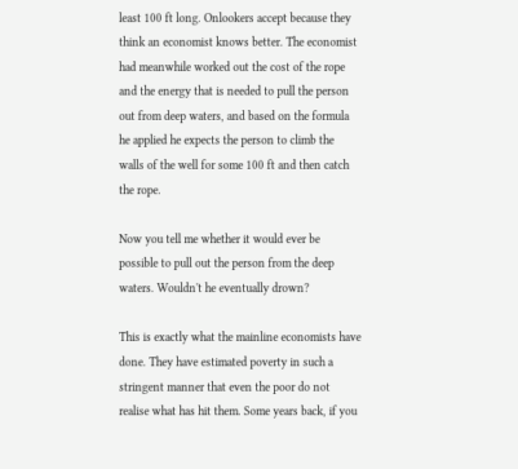least 100 ft long. Onlookers accept because they think an economist knows better. The economist had meanwhile worked out the cost of the rope and the energy that is needed to pull the person out from deep waters, and based on the formula he applied he expects the person to climb the walls of the well for some 100 ft and then catch the rope.

Now you tell me whether it would ever be possible to pull out the person from the deep waters. Wouldn't he eventually drown?

This is exactly what the mainline economists have done. They have estimated poverty in such a stringent manner that even the poor do not realise what has hit them. Some years back, if you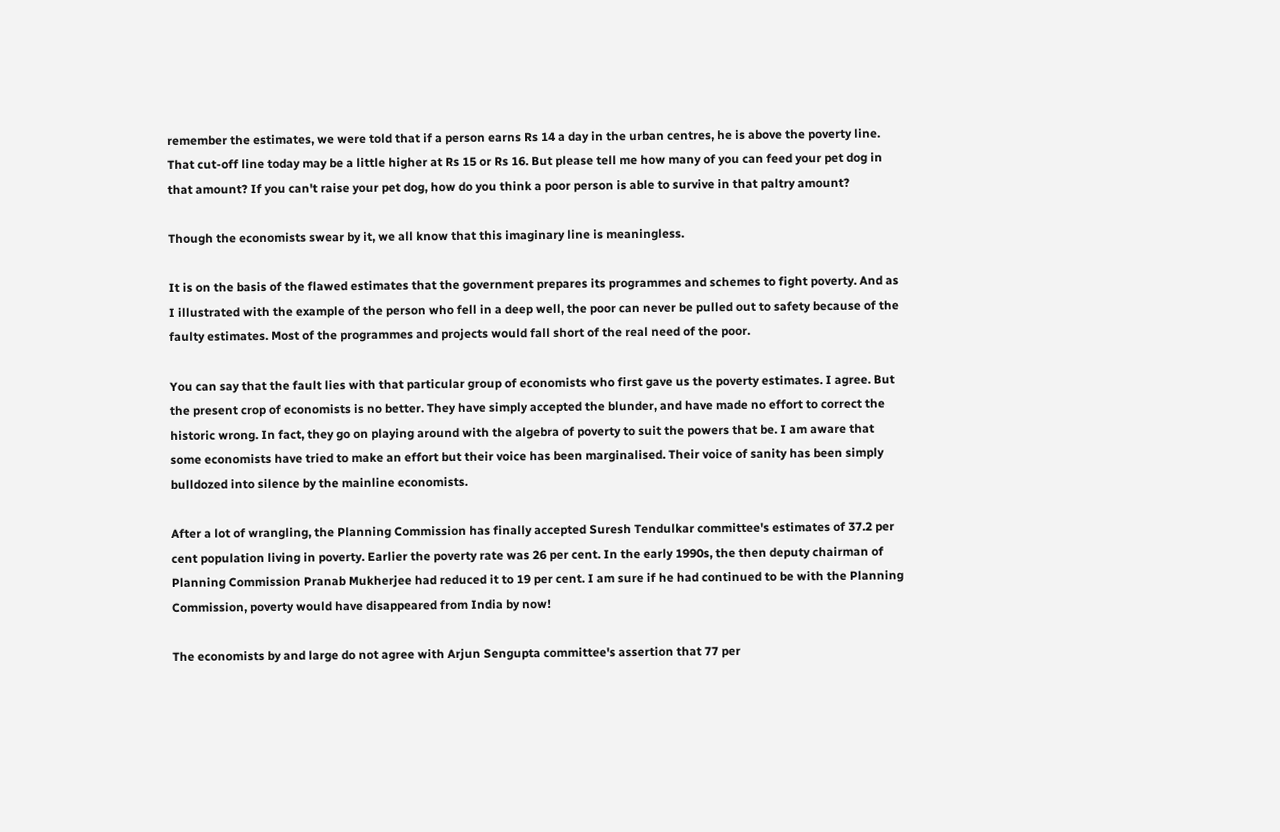remember the estimates, we were told that if a person earns Rs 14 a day in the urban centres, he is above the poverty line. That cut-off line today may be a little higher at Rs 15 or Rs 16. But please tell me how many of you can feed your pet dog in that amount? If you can't raise your pet dog, how do you think a poor person is able to survive in that paltry amount?

Though the economists swear by it, we all know that this imaginary line is meaningless.

It is on the basis of the flawed estimates that the government prepares its programmes and schemes to fight poverty. And as I illustrated with the example of the person who fell in a deep well, the poor can never be pulled out to safety because of the faulty estimates. Most of the programmes and projects would fall short of the real need of the poor.

You can say that the fault lies with that particular group of economists who first gave us the poverty estimates. I agree. But the present crop of economists is no better. They have simply accepted the blunder, and have made no effort to correct the historic wrong. In fact, they go on playing around with the algebra of poverty to suit the powers that be. I am aware that some economists have tried to make an effort but their voice has been marginalised. Their voice of sanity has been simply bulldozed into silence by the mainline economists.

After a lot of wrangling, the Planning Commission has finally accepted Suresh Tendulkar committee's estimates of 37.2 per cent population living in poverty. Earlier the poverty rate was 26 per cent. In the early 1990s, the then deputy chairman of Planning Commission Pranab Mukherjee had reduced it to 19 per cent. I am sure if he had continued to be with the Planning Commission, poverty would have disappeared from India by now!

The economists by and large do not agree with Arjun Sengupta committee's assertion that 77 per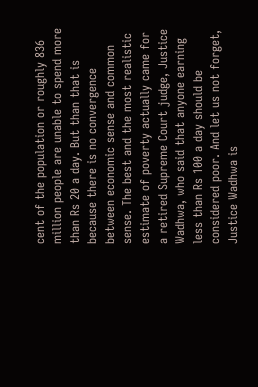cent of the population or roughly 836 million people are unable to spend more than Rs 20 a day. But than that is because there is no convergence between economic sense and common sense. The best and the most realistic estimate of poverty actually came for a retired Supreme Court judge, Justice Wadhwa, who said that anyone earning less than Rs 100 a day should be considered poor. And let us not forget, Justice Wadhwa is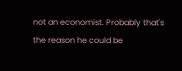not an economist. Probably that's the reason he could be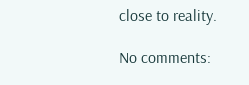close to reality.

No comments: